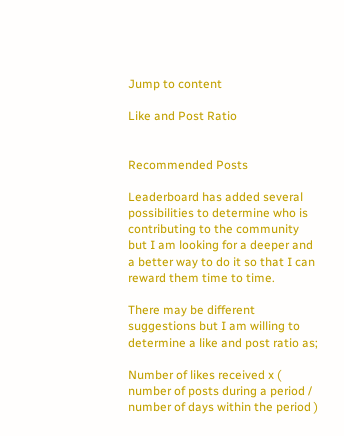Jump to content

Like and Post Ratio


Recommended Posts

Leaderboard has added several possibilities to determine who is contributing to the community but I am looking for a deeper and a better way to do it so that I can reward them time to time.

There may be different suggestions but I am willing to determine a like and post ratio as;

Number of likes received x ( number of posts during a period / number of days within the period )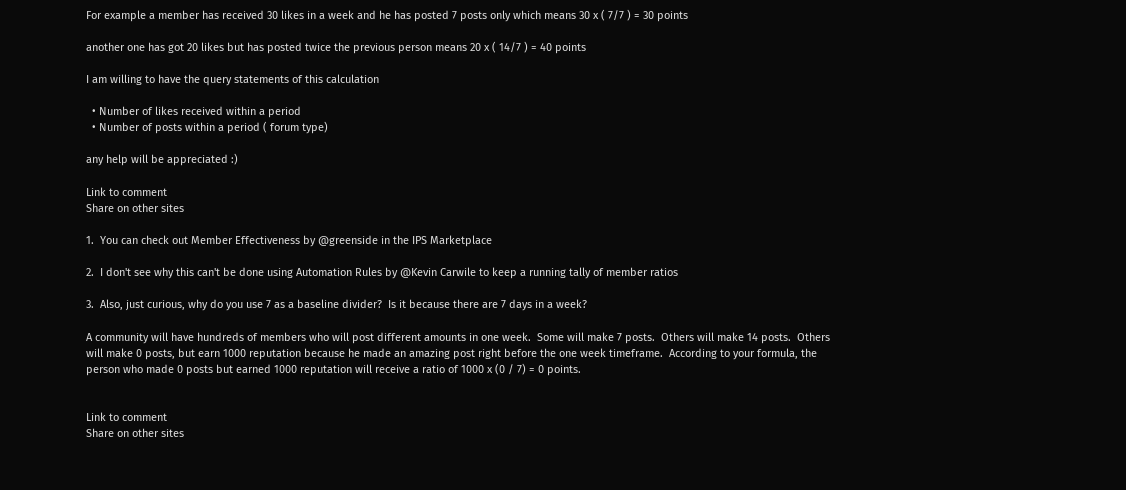For example a member has received 30 likes in a week and he has posted 7 posts only which means 30 x ( 7/7 ) = 30 points

another one has got 20 likes but has posted twice the previous person means 20 x ( 14/7 ) = 40 points

I am willing to have the query statements of this calculation

  • Number of likes received within a period
  • Number of posts within a period ( forum type)

any help will be appreciated :)

Link to comment
Share on other sites

1.  You can check out Member Effectiveness by @greenside in the IPS Marketplace

2.  I don't see why this can't be done using Automation Rules by @Kevin Carwile to keep a running tally of member ratios

3.  Also, just curious, why do you use 7 as a baseline divider?  Is it because there are 7 days in a week?

A community will have hundreds of members who will post different amounts in one week.  Some will make 7 posts.  Others will make 14 posts.  Others will make 0 posts, but earn 1000 reputation because he made an amazing post right before the one week timeframe.  According to your formula, the person who made 0 posts but earned 1000 reputation will receive a ratio of 1000 x (0 / 7) = 0 points.


Link to comment
Share on other sites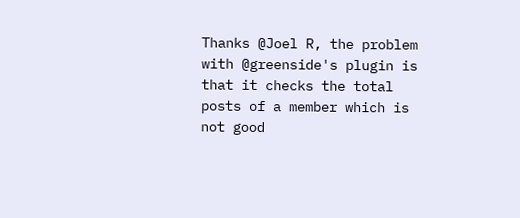Thanks @Joel R, the problem with @greenside's plugin is that it checks the total posts of a member which is not good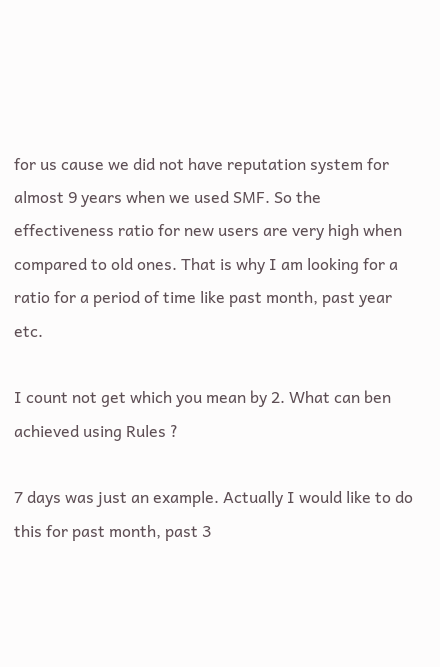for us cause we did not have reputation system for almost 9 years when we used SMF. So the effectiveness ratio for new users are very high when compared to old ones. That is why I am looking for a ratio for a period of time like past month, past year etc.

I count not get which you mean by 2. What can ben achieved using Rules ?

7 days was just an example. Actually I would like to do this for past month, past 3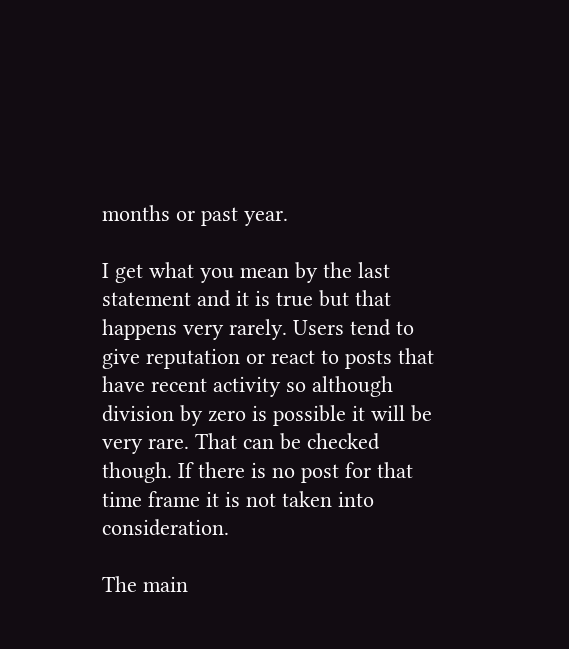months or past year.

I get what you mean by the last statement and it is true but that happens very rarely. Users tend to give reputation or react to posts that have recent activity so although division by zero is possible it will be very rare. That can be checked though. If there is no post for that time frame it is not taken into consideration.

The main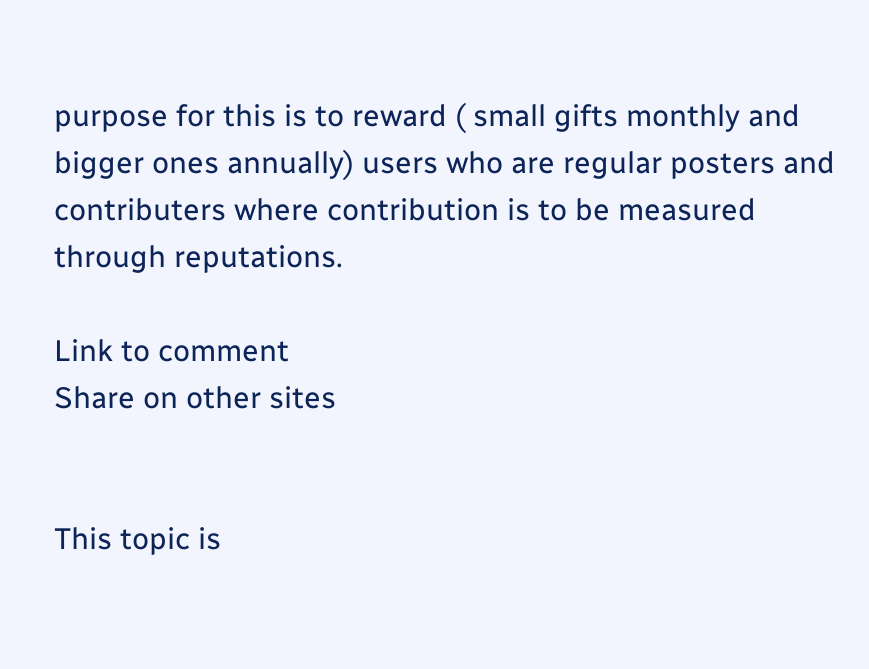purpose for this is to reward ( small gifts monthly and bigger ones annually) users who are regular posters and contributers where contribution is to be measured through reputations.

Link to comment
Share on other sites


This topic is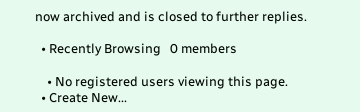now archived and is closed to further replies.

  • Recently Browsing   0 members

    • No registered users viewing this page.
  • Create New...